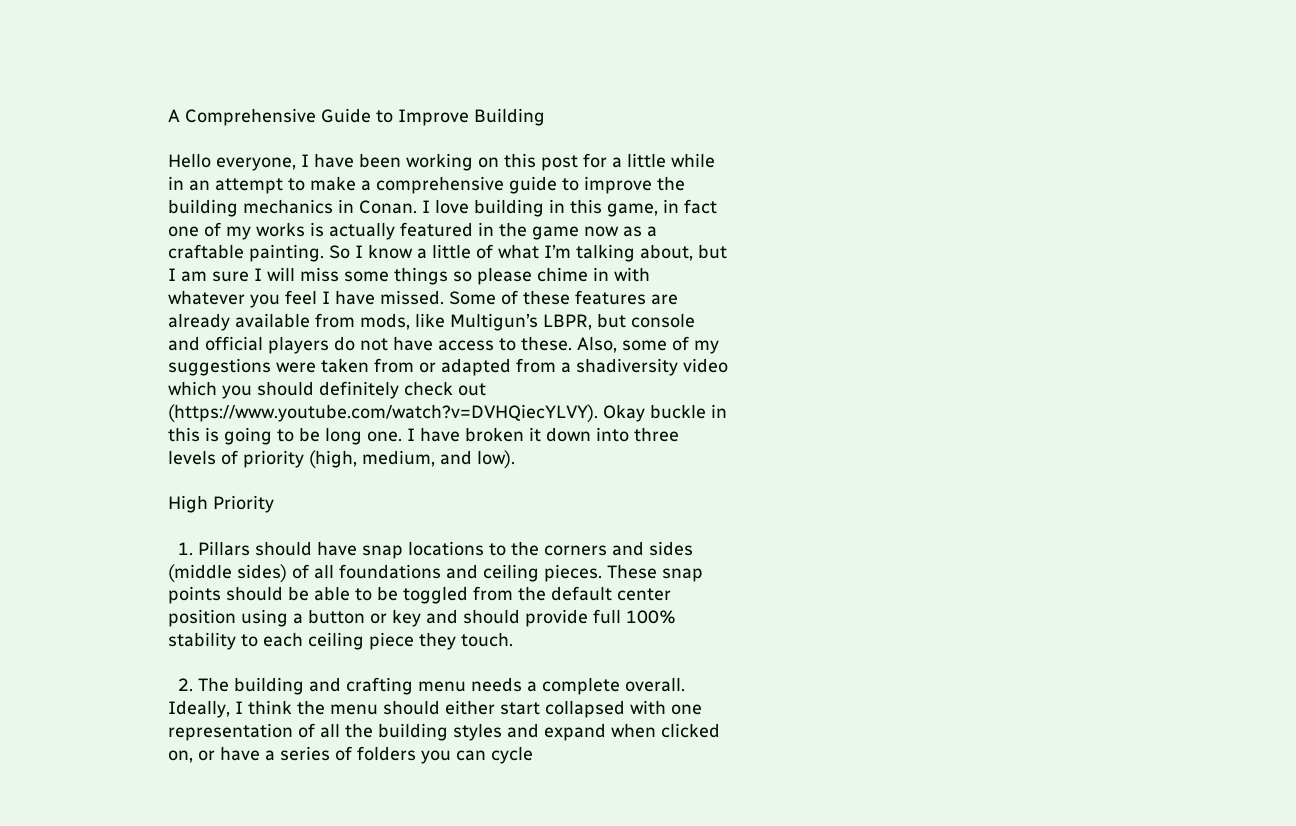A Comprehensive Guide to Improve Building

Hello everyone, I have been working on this post for a little while in an attempt to make a comprehensive guide to improve the building mechanics in Conan. I love building in this game, in fact one of my works is actually featured in the game now as a craftable painting. So I know a little of what I’m talking about, but I am sure I will miss some things so please chime in with whatever you feel I have missed. Some of these features are already available from mods, like Multigun’s LBPR, but console and official players do not have access to these. Also, some of my suggestions were taken from or adapted from a shadiversity video which you should definitely check out (https://www.youtube.com/watch?v=DVHQiecYLVY). Okay buckle in this is going to be long one. I have broken it down into three levels of priority (high, medium, and low).

High Priority

  1. Pillars should have snap locations to the corners and sides (middle sides) of all foundations and ceiling pieces. These snap points should be able to be toggled from the default center position using a button or key and should provide full 100% stability to each ceiling piece they touch.

  2. The building and crafting menu needs a complete overall. Ideally, I think the menu should either start collapsed with one representation of all the building styles and expand when clicked on, or have a series of folders you can cycle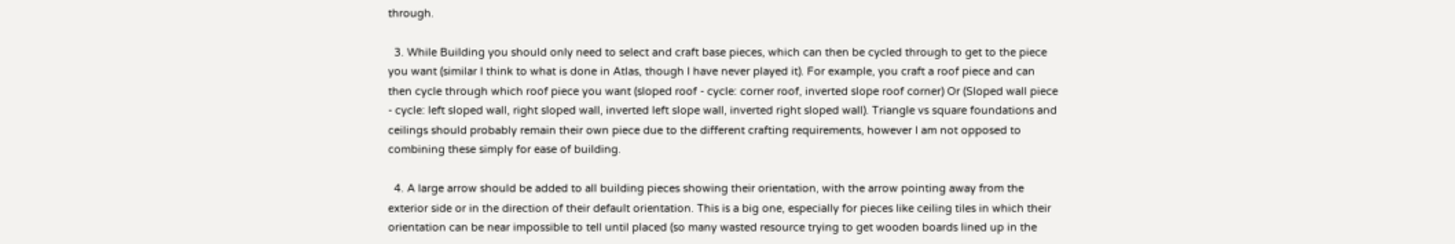through.

  3. While Building you should only need to select and craft base pieces, which can then be cycled through to get to the piece you want (similar I think to what is done in Atlas, though I have never played it). For example, you craft a roof piece and can then cycle through which roof piece you want (sloped roof - cycle: corner roof, inverted slope roof corner) Or (Sloped wall piece - cycle: left sloped wall, right sloped wall, inverted left slope wall, inverted right sloped wall). Triangle vs square foundations and ceilings should probably remain their own piece due to the different crafting requirements, however I am not opposed to combining these simply for ease of building.

  4. A large arrow should be added to all building pieces showing their orientation, with the arrow pointing away from the exterior side or in the direction of their default orientation. This is a big one, especially for pieces like ceiling tiles in which their orientation can be near impossible to tell until placed (so many wasted resource trying to get wooden boards lined up in the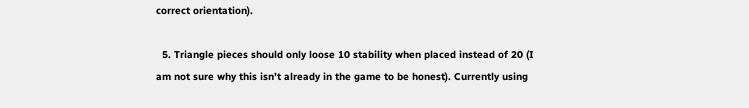correct orientation).

  5. Triangle pieces should only loose 10 stability when placed instead of 20 (I am not sure why this isn’t already in the game to be honest). Currently using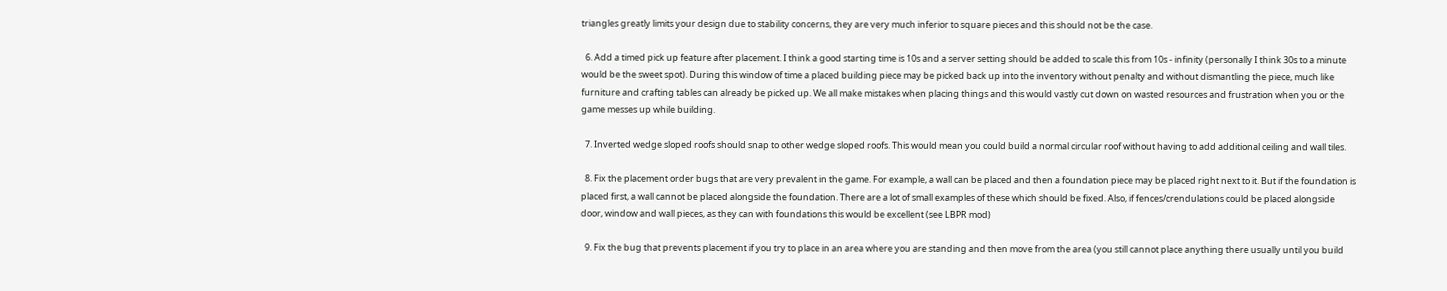triangles greatly limits your design due to stability concerns, they are very much inferior to square pieces and this should not be the case.

  6. Add a timed pick up feature after placement. I think a good starting time is 10s and a server setting should be added to scale this from 10s - infinity (personally I think 30s to a minute would be the sweet spot). During this window of time a placed building piece may be picked back up into the inventory without penalty and without dismantling the piece, much like furniture and crafting tables can already be picked up. We all make mistakes when placing things and this would vastly cut down on wasted resources and frustration when you or the game messes up while building.

  7. Inverted wedge sloped roofs should snap to other wedge sloped roofs. This would mean you could build a normal circular roof without having to add additional ceiling and wall tiles.

  8. Fix the placement order bugs that are very prevalent in the game. For example, a wall can be placed and then a foundation piece may be placed right next to it. But if the foundation is placed first, a wall cannot be placed alongside the foundation. There are a lot of small examples of these which should be fixed. Also, if fences/crendulations could be placed alongside door, window and wall pieces, as they can with foundations this would be excellent (see LBPR mod)

  9. Fix the bug that prevents placement if you try to place in an area where you are standing and then move from the area (you still cannot place anything there usually until you build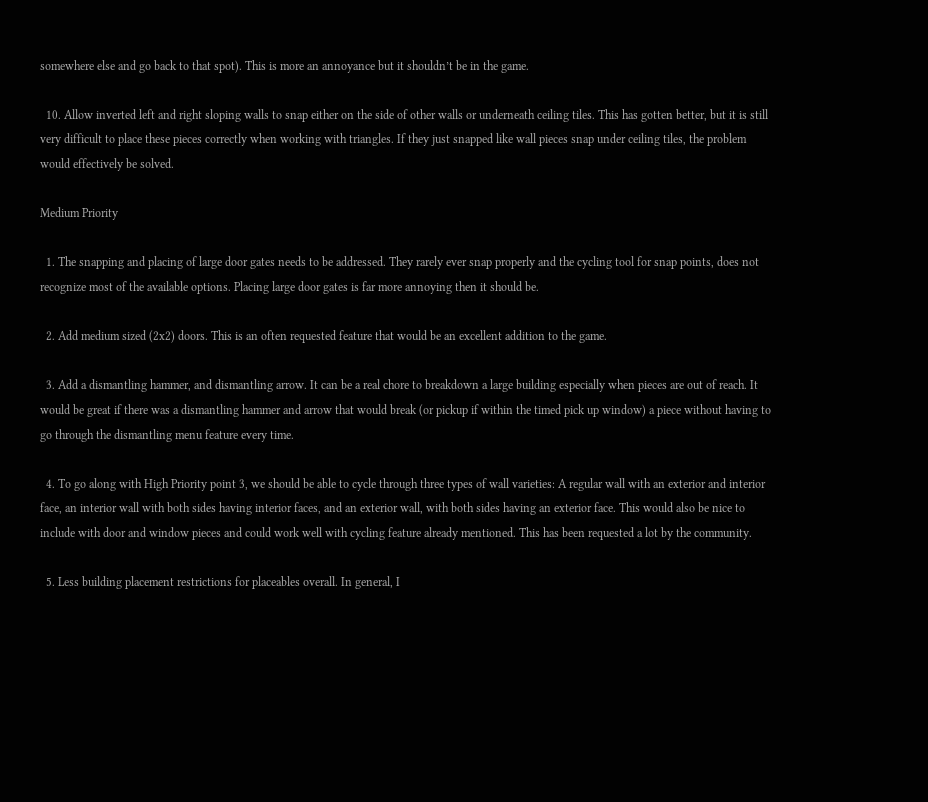somewhere else and go back to that spot). This is more an annoyance but it shouldn’t be in the game.

  10. Allow inverted left and right sloping walls to snap either on the side of other walls or underneath ceiling tiles. This has gotten better, but it is still very difficult to place these pieces correctly when working with triangles. If they just snapped like wall pieces snap under ceiling tiles, the problem would effectively be solved.

Medium Priority

  1. The snapping and placing of large door gates needs to be addressed. They rarely ever snap properly and the cycling tool for snap points, does not recognize most of the available options. Placing large door gates is far more annoying then it should be.

  2. Add medium sized (2x2) doors. This is an often requested feature that would be an excellent addition to the game.

  3. Add a dismantling hammer, and dismantling arrow. It can be a real chore to breakdown a large building especially when pieces are out of reach. It would be great if there was a dismantling hammer and arrow that would break (or pickup if within the timed pick up window) a piece without having to go through the dismantling menu feature every time.

  4. To go along with High Priority point 3, we should be able to cycle through three types of wall varieties: A regular wall with an exterior and interior face, an interior wall with both sides having interior faces, and an exterior wall, with both sides having an exterior face. This would also be nice to include with door and window pieces and could work well with cycling feature already mentioned. This has been requested a lot by the community.

  5. Less building placement restrictions for placeables overall. In general, I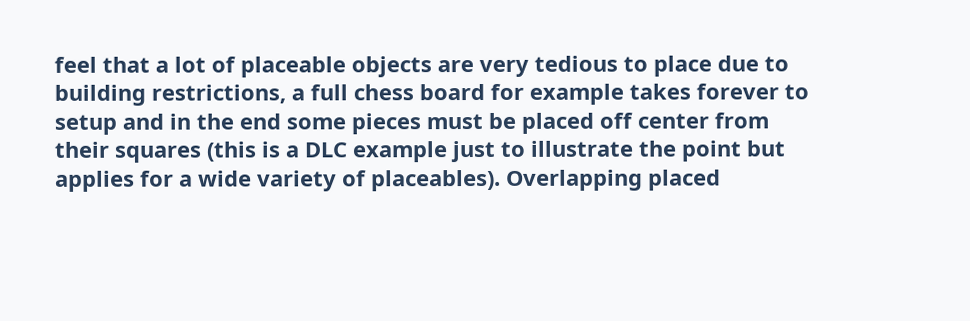feel that a lot of placeable objects are very tedious to place due to building restrictions, a full chess board for example takes forever to setup and in the end some pieces must be placed off center from their squares (this is a DLC example just to illustrate the point but applies for a wide variety of placeables). Overlapping placed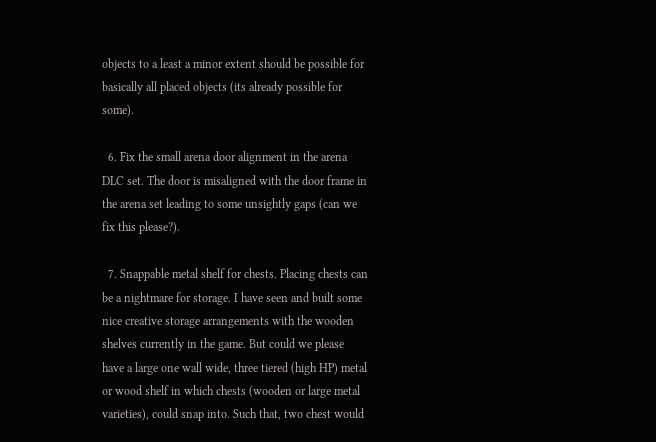objects to a least a minor extent should be possible for basically all placed objects (its already possible for some).

  6. Fix the small arena door alignment in the arena DLC set. The door is misaligned with the door frame in the arena set leading to some unsightly gaps (can we fix this please?).

  7. Snappable metal shelf for chests. Placing chests can be a nightmare for storage. I have seen and built some nice creative storage arrangements with the wooden shelves currently in the game. But could we please have a large one wall wide, three tiered (high HP) metal or wood shelf in which chests (wooden or large metal varieties), could snap into. Such that, two chest would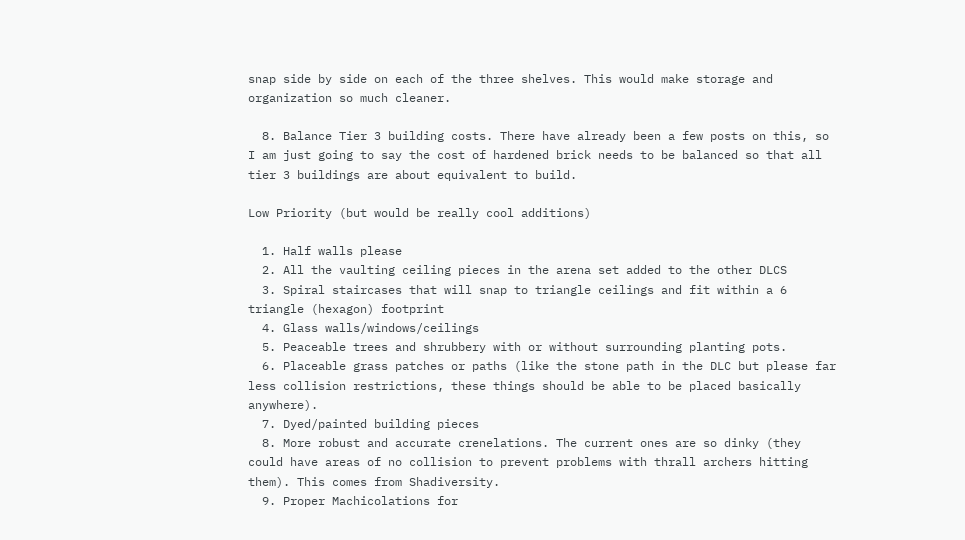snap side by side on each of the three shelves. This would make storage and organization so much cleaner.

  8. Balance Tier 3 building costs. There have already been a few posts on this, so I am just going to say the cost of hardened brick needs to be balanced so that all tier 3 buildings are about equivalent to build.

Low Priority (but would be really cool additions)

  1. Half walls please
  2. All the vaulting ceiling pieces in the arena set added to the other DLCS
  3. Spiral staircases that will snap to triangle ceilings and fit within a 6 triangle (hexagon) footprint
  4. Glass walls/windows/ceilings
  5. Peaceable trees and shrubbery with or without surrounding planting pots.
  6. Placeable grass patches or paths (like the stone path in the DLC but please far less collision restrictions, these things should be able to be placed basically anywhere).
  7. Dyed/painted building pieces
  8. More robust and accurate crenelations. The current ones are so dinky (they could have areas of no collision to prevent problems with thrall archers hitting them). This comes from Shadiversity.
  9. Proper Machicolations for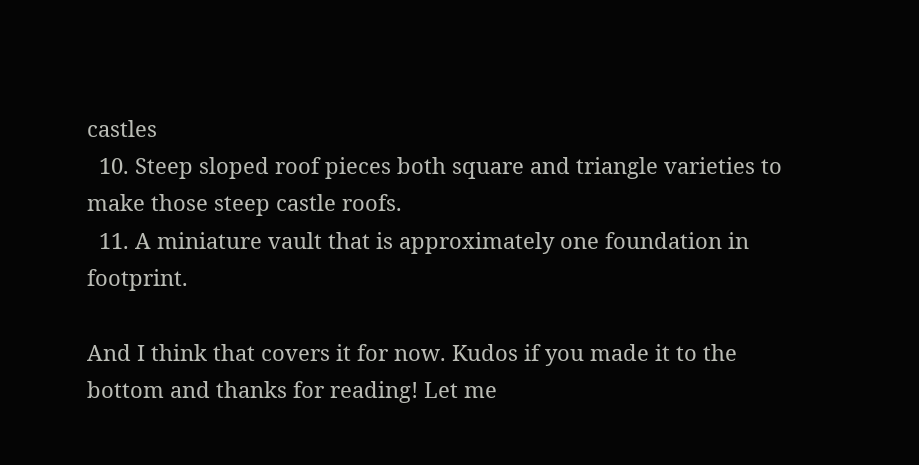castles
  10. Steep sloped roof pieces both square and triangle varieties to make those steep castle roofs.
  11. A miniature vault that is approximately one foundation in footprint.

And I think that covers it for now. Kudos if you made it to the bottom and thanks for reading! Let me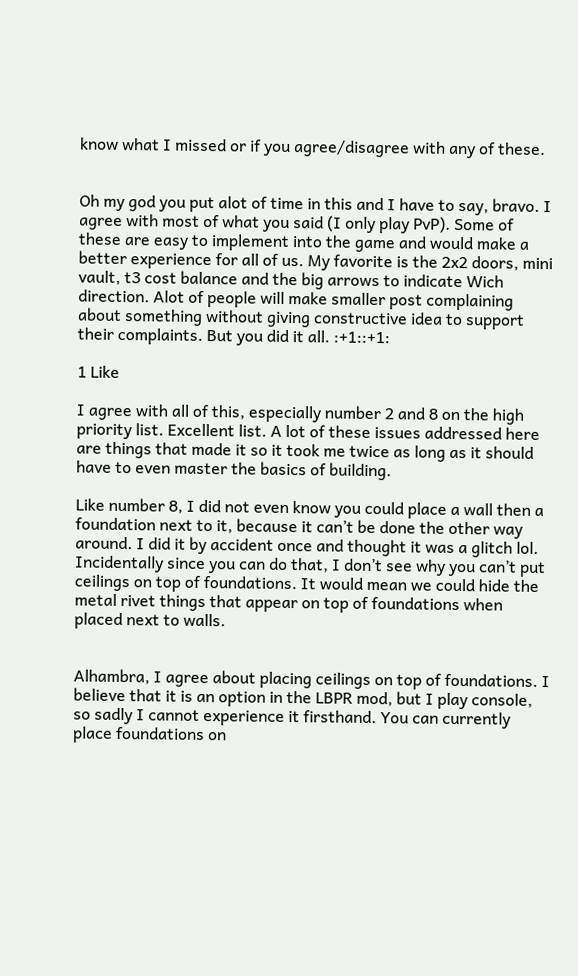know what I missed or if you agree/disagree with any of these.


Oh my god you put alot of time in this and I have to say, bravo. I agree with most of what you said (I only play PvP). Some of these are easy to implement into the game and would make a better experience for all of us. My favorite is the 2x2 doors, mini vault, t3 cost balance and the big arrows to indicate Wich direction. Alot of people will make smaller post complaining about something without giving constructive idea to support their complaints. But you did it all. :+1::+1:

1 Like

I agree with all of this, especially number 2 and 8 on the high priority list. Excellent list. A lot of these issues addressed here are things that made it so it took me twice as long as it should have to even master the basics of building.

Like number 8, I did not even know you could place a wall then a foundation next to it, because it can’t be done the other way around. I did it by accident once and thought it was a glitch lol. Incidentally since you can do that, I don’t see why you can’t put ceilings on top of foundations. It would mean we could hide the metal rivet things that appear on top of foundations when placed next to walls.


Alhambra, I agree about placing ceilings on top of foundations. I believe that it is an option in the LBPR mod, but I play console, so sadly I cannot experience it firsthand. You can currently place foundations on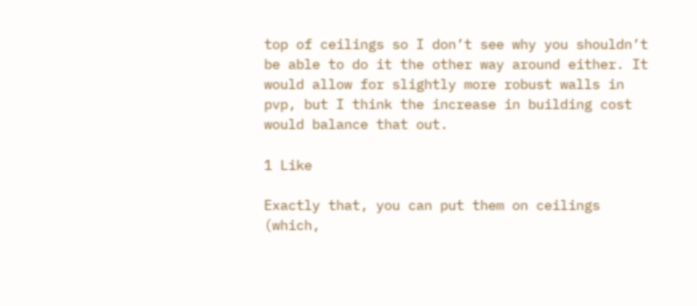top of ceilings so I don’t see why you shouldn’t be able to do it the other way around either. It would allow for slightly more robust walls in pvp, but I think the increase in building cost would balance that out.

1 Like

Exactly that, you can put them on ceilings (which,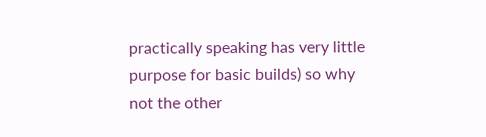practically speaking has very little purpose for basic builds) so why not the other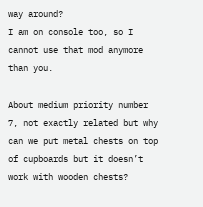way around?
I am on console too, so I cannot use that mod anymore than you.

About medium priority number 7, not exactly related but why can we put metal chests on top of cupboards but it doesn’t work with wooden chests?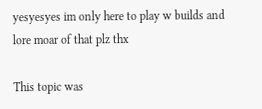yesyesyes im only here to play w builds and lore moar of that plz thx

This topic was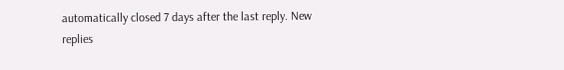automatically closed 7 days after the last reply. New replies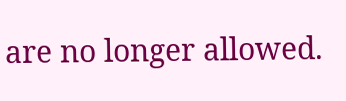are no longer allowed.